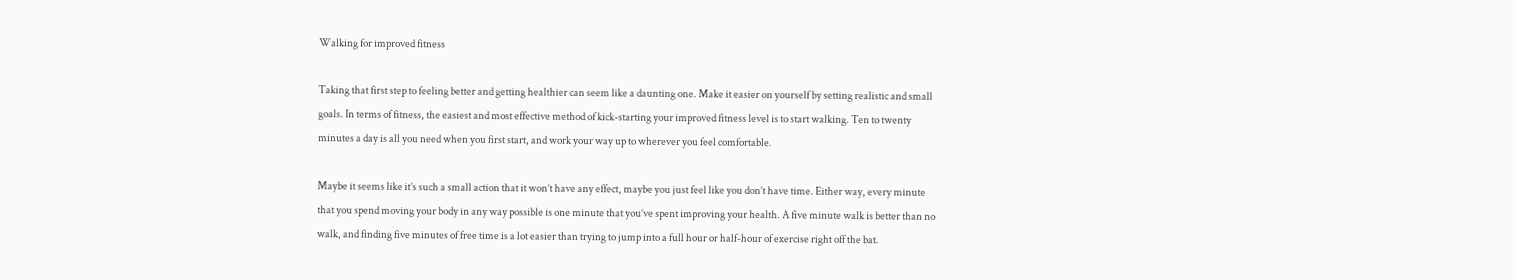Walking for improved fitness

Taking that first step to feeling better and getting healthier can seem like a daunting one. Make it easier on yourself by setting realistic and small goals. In terms of fitness, the easiest and most effective method of kick-starting your improved fitness level is to start walking. Ten to twenty minutes a day is all you need when you first start, and work your way up to wherever you feel comfortable.

Maybe it seems like it’s such a small action that it won’t have any effect, maybe you just feel like you don’t have time. Either way, every minute that you spend moving your body in any way possible is one minute that you’ve spent improving your health. A five minute walk is better than no walk, and finding five minutes of free time is a lot easier than trying to jump into a full hour or half-hour of exercise right off the bat.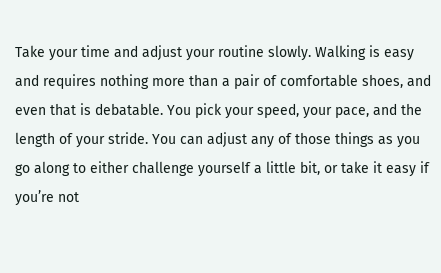Take your time and adjust your routine slowly. Walking is easy and requires nothing more than a pair of comfortable shoes, and even that is debatable. You pick your speed, your pace, and the length of your stride. You can adjust any of those things as you go along to either challenge yourself a little bit, or take it easy if you’re not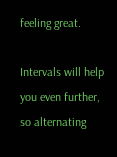feeling great.

Intervals will help you even further, so alternating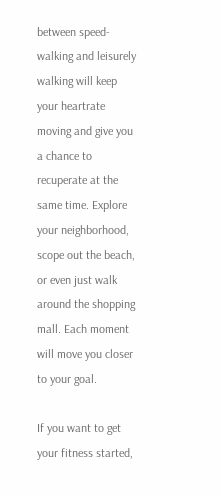between speed-walking and leisurely walking will keep your heartrate moving and give you a chance to recuperate at the same time. Explore your neighborhood, scope out the beach, or even just walk around the shopping mall. Each moment will move you closer to your goal.

If you want to get your fitness started,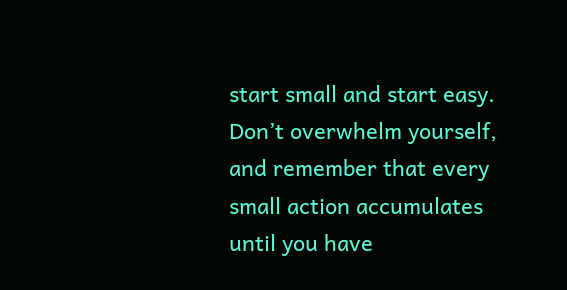start small and start easy. Don’t overwhelm yourself, and remember that every small action accumulates until you have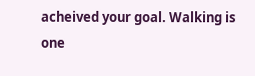acheived your goal. Walking is one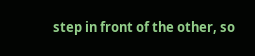step in front of the other, so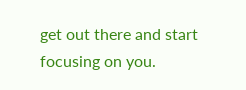get out there and start focusing on you.